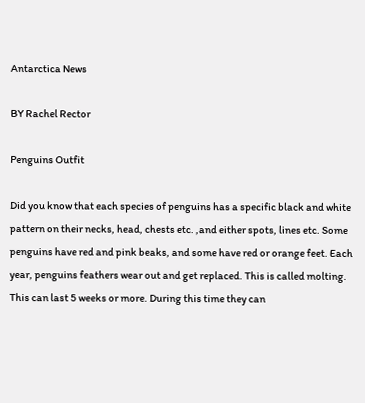Antarctica News

BY Rachel Rector

Penguins Outfit

Did you know that each species of penguins has a specific black and white pattern on their necks, head, chests etc. ,and either spots, lines etc. Some penguins have red and pink beaks, and some have red or orange feet. Each year, penguins feathers wear out and get replaced. This is called molting. This can last 5 weeks or more. During this time they can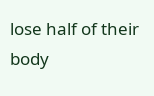lose half of their body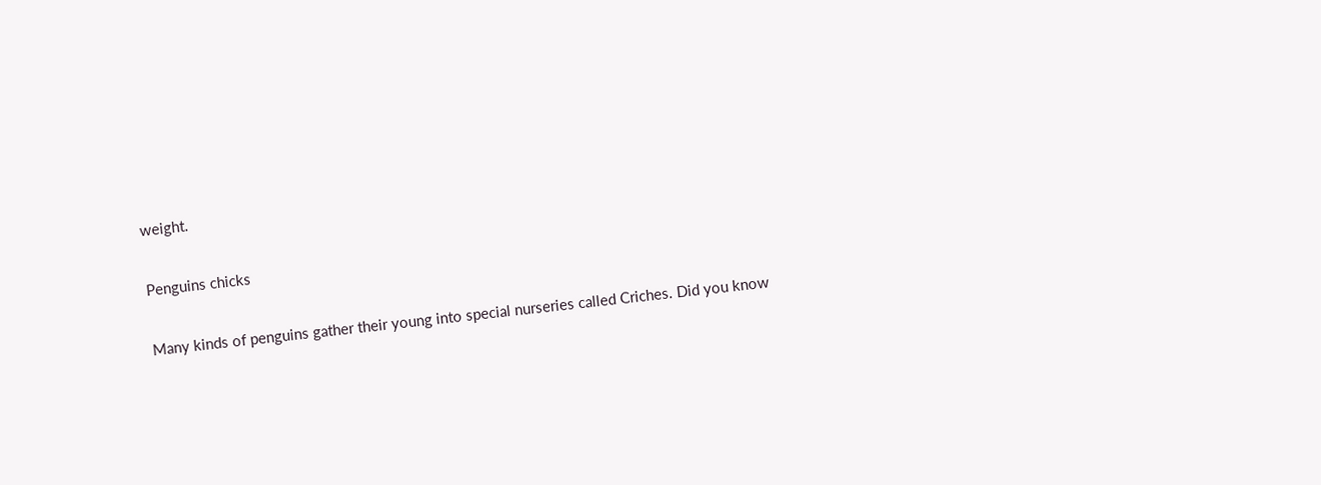weight.

Penguins chicks

Many kinds of penguins gather their young into special nurseries called Criches. Did you know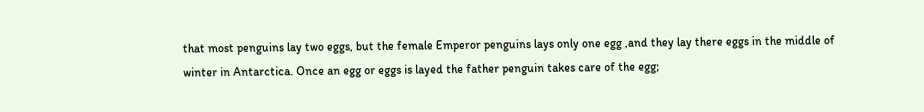that most penguins lay two eggs, but the female Emperor penguins lays only one egg ,and they lay there eggs in the middle of winter in Antarctica. Once an egg or eggs is layed the father penguin takes care of the egg;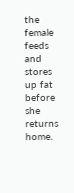the female feeds and stores up fat before she returns home.